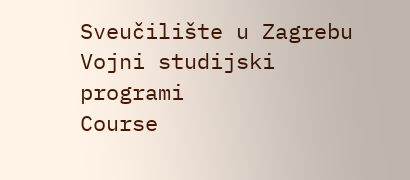Sveučilište u Zagrebu
Vojni studijski programi
Course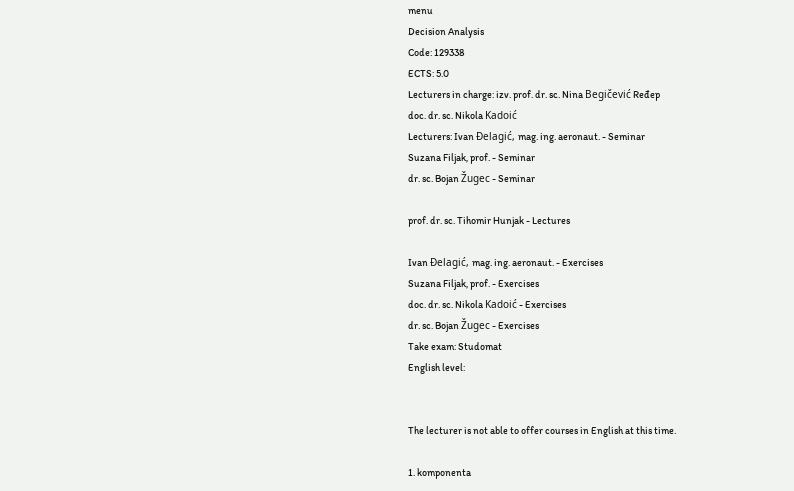menu
Decision Analysis
Code: 129338
ECTS: 5.0
Lecturers in charge: izv. prof. dr. sc. Nina Begičević Ređep
doc. dr. sc. Nikola Kadoić
Lecturers: Ivan Đelagić, mag. ing. aeronaut. - Seminar
Suzana Filjak, prof. - Seminar
dr. sc. Bojan Žugec - Seminar

prof. dr. sc. Tihomir Hunjak - Lectures

Ivan Đelagić, mag. ing. aeronaut. - Exercises
Suzana Filjak, prof. - Exercises
doc. dr. sc. Nikola Kadoić - Exercises
dr. sc. Bojan Žugec - Exercises
Take exam: Studomat
English level:


The lecturer is not able to offer courses in English at this time.

1. komponenta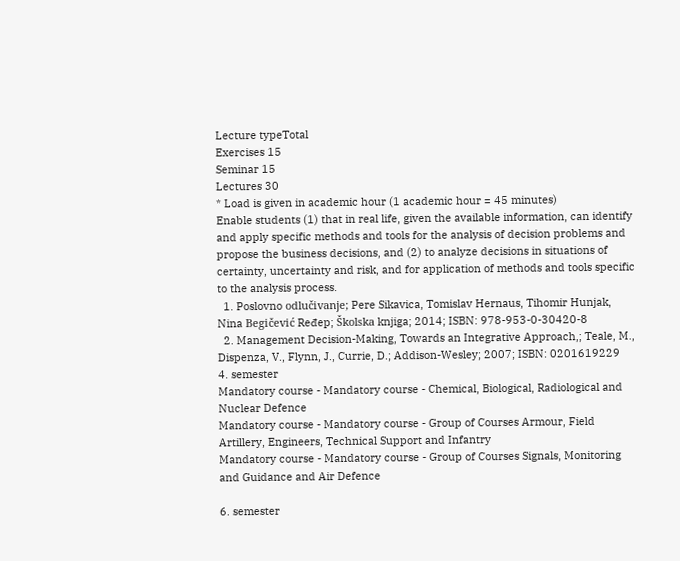Lecture typeTotal
Exercises 15
Seminar 15
Lectures 30
* Load is given in academic hour (1 academic hour = 45 minutes)
Enable students (1) that in real life, given the available information, can identify and apply specific methods and tools for the analysis of decision problems and propose the business decisions, and (2) to analyze decisions in situations of certainty, uncertainty and risk, and for application of methods and tools specific to the analysis process.
  1. Poslovno odlučivanje; Pere Sikavica, Tomislav Hernaus, Tihomir Hunjak, Nina Begičević Ređep; Školska knjiga; 2014; ISBN: 978-953-0-30420-8
  2. Management Decision-Making, Towards an Integrative Approach,; Teale, M., Dispenza, V., Flynn, J., Currie, D.; Addison-Wesley; 2007; ISBN: 0201619229
4. semester
Mandatory course - Mandatory course - Chemical, Biological, Radiological and Nuclear Defence
Mandatory course - Mandatory course - Group of Courses Armour, Field Artillery, Engineers, Technical Support and Infantry
Mandatory course - Mandatory course - Group of Courses Signals, Monitoring and Guidance and Air Defence

6. semester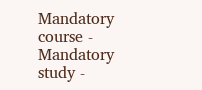Mandatory course - Mandatory study -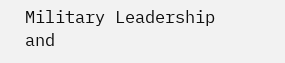Military Leadership and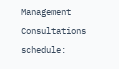Management
Consultations schedule: